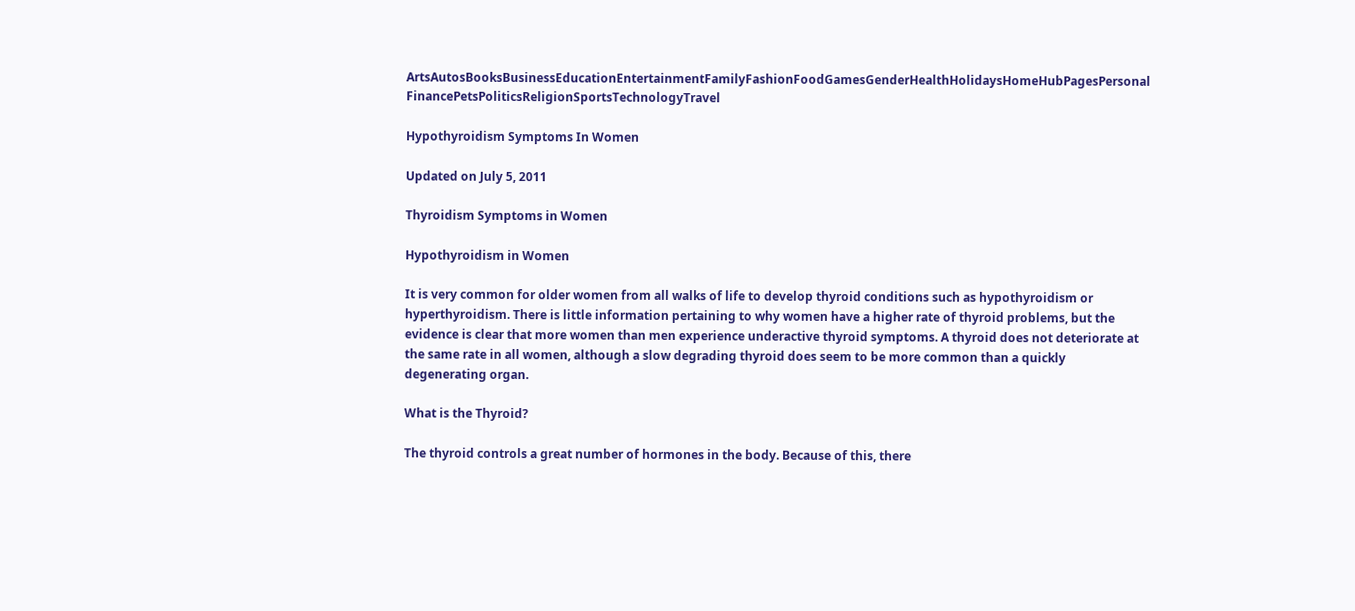ArtsAutosBooksBusinessEducationEntertainmentFamilyFashionFoodGamesGenderHealthHolidaysHomeHubPagesPersonal FinancePetsPoliticsReligionSportsTechnologyTravel

Hypothyroidism Symptoms In Women

Updated on July 5, 2011

Thyroidism Symptoms in Women

Hypothyroidism in Women

It is very common for older women from all walks of life to develop thyroid conditions such as hypothyroidism or hyperthyroidism. There is little information pertaining to why women have a higher rate of thyroid problems, but the evidence is clear that more women than men experience underactive thyroid symptoms. A thyroid does not deteriorate at the same rate in all women, although a slow degrading thyroid does seem to be more common than a quickly degenerating organ.

What is the Thyroid?

The thyroid controls a great number of hormones in the body. Because of this, there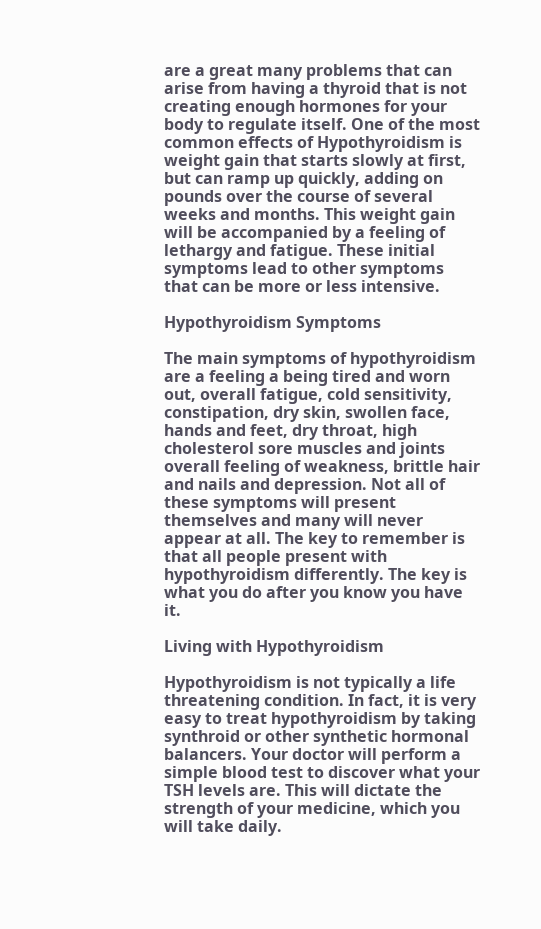are a great many problems that can arise from having a thyroid that is not creating enough hormones for your body to regulate itself. One of the most common effects of Hypothyroidism is weight gain that starts slowly at first, but can ramp up quickly, adding on pounds over the course of several weeks and months. This weight gain will be accompanied by a feeling of lethargy and fatigue. These initial symptoms lead to other symptoms that can be more or less intensive.

Hypothyroidism Symptoms

The main symptoms of hypothyroidism are a feeling a being tired and worn out, overall fatigue, cold sensitivity, constipation, dry skin, swollen face, hands and feet, dry throat, high cholesterol sore muscles and joints overall feeling of weakness, brittle hair and nails and depression. Not all of these symptoms will present themselves and many will never appear at all. The key to remember is that all people present with hypothyroidism differently. The key is what you do after you know you have it.

Living with Hypothyroidism

Hypothyroidism is not typically a life threatening condition. In fact, it is very easy to treat hypothyroidism by taking synthroid or other synthetic hormonal balancers. Your doctor will perform a simple blood test to discover what your TSH levels are. This will dictate the strength of your medicine, which you will take daily.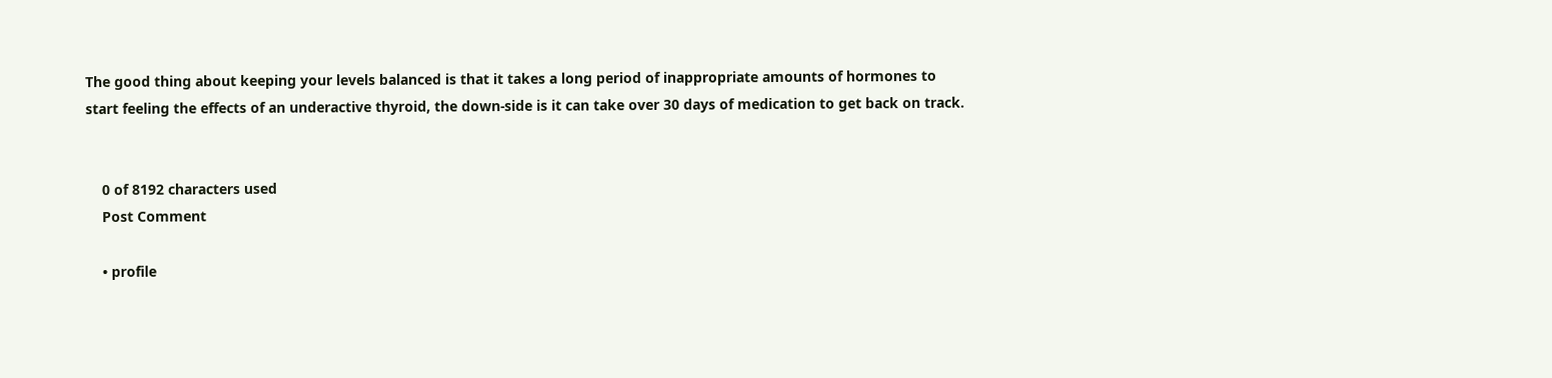The good thing about keeping your levels balanced is that it takes a long period of inappropriate amounts of hormones to start feeling the effects of an underactive thyroid, the down-side is it can take over 30 days of medication to get back on track.


    0 of 8192 characters used
    Post Comment

    • profile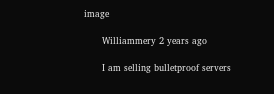image

      Williammery 2 years ago

      I am selling bulletproof servers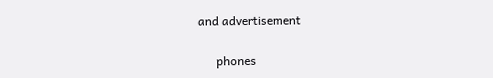and advertisement

      phones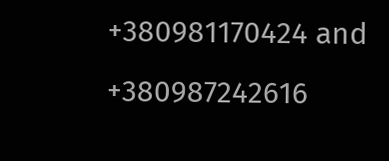+380981170424 and +380987242616